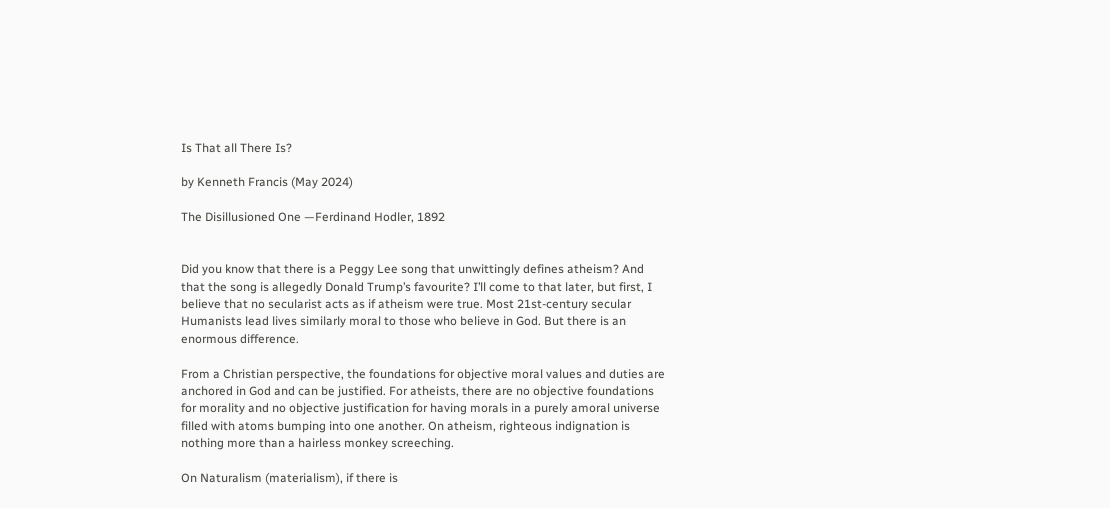Is That all There Is?

by Kenneth Francis (May 2024)

The Disillusioned One —Ferdinand Hodler, 1892


Did you know that there is a Peggy Lee song that unwittingly defines atheism? And that the song is allegedly Donald Trump’s favourite? I’ll come to that later, but first, I believe that no secularist acts as if atheism were true. Most 21st-century secular Humanists lead lives similarly moral to those who believe in God. But there is an enormous difference.

From a Christian perspective, the foundations for objective moral values and duties are anchored in God and can be justified. For atheists, there are no objective foundations for morality and no objective justification for having morals in a purely amoral universe filled with atoms bumping into one another. On atheism, righteous indignation is nothing more than a hairless monkey screeching.

On Naturalism (materialism), if there is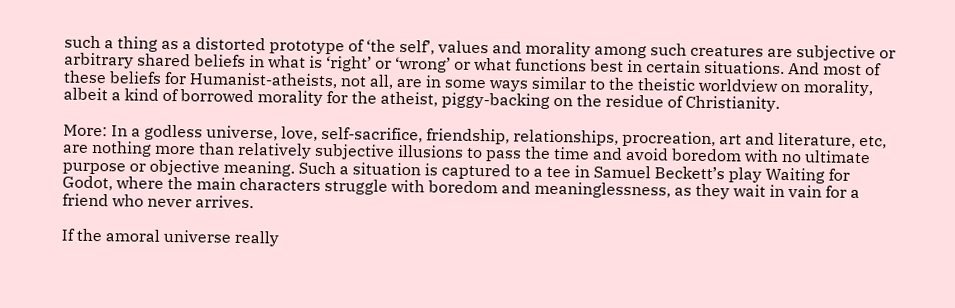such a thing as a distorted prototype of ‘the self’, values and morality among such creatures are subjective or arbitrary shared beliefs in what is ‘right’ or ‘wrong’ or what functions best in certain situations. And most of these beliefs for Humanist-atheists, not all, are in some ways similar to the theistic worldview on morality, albeit a kind of borrowed morality for the atheist, piggy-backing on the residue of Christianity.

More: In a godless universe, love, self-sacrifice, friendship, relationships, procreation, art and literature, etc, are nothing more than relatively subjective illusions to pass the time and avoid boredom with no ultimate purpose or objective meaning. Such a situation is captured to a tee in Samuel Beckett’s play Waiting for Godot, where the main characters struggle with boredom and meaninglessness, as they wait in vain for a friend who never arrives.

If the amoral universe really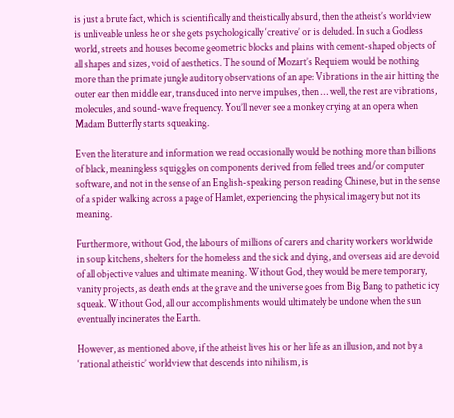is just a brute fact, which is scientifically and theistically absurd, then the atheist’s worldview is unliveable unless he or she gets psychologically ‘creative’ or is deluded. In such a Godless world, streets and houses become geometric blocks and plains with cement-shaped objects of all shapes and sizes, void of aesthetics. The sound of Mozart’s Requiem would be nothing more than the primate jungle auditory observations of an ape: Vibrations in the air hitting the outer ear then middle ear, transduced into nerve impulses, then … well, the rest are vibrations, molecules, and sound-wave frequency. You’ll never see a monkey crying at an opera when Madam Butterfly starts squeaking.

Even the literature and information we read occasionally would be nothing more than billions of black, meaningless squiggles on components derived from felled trees and/or computer software, and not in the sense of an English-speaking person reading Chinese, but in the sense of a spider walking across a page of Hamlet, experiencing the physical imagery but not its meaning.

Furthermore, without God, the labours of millions of carers and charity workers worldwide in soup kitchens, shelters for the homeless and the sick and dying, and overseas aid are devoid of all objective values and ultimate meaning. Without God, they would be mere temporary, vanity projects, as death ends at the grave and the universe goes from Big Bang to pathetic icy squeak. Without God, all our accomplishments would ultimately be undone when the sun eventually incinerates the Earth.

However, as mentioned above, if the atheist lives his or her life as an illusion, and not by a ‘rational atheistic’ worldview that descends into nihilism, is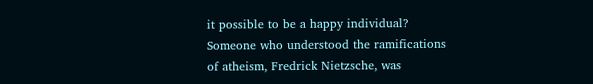it possible to be a happy individual? Someone who understood the ramifications of atheism, Fredrick Nietzsche, was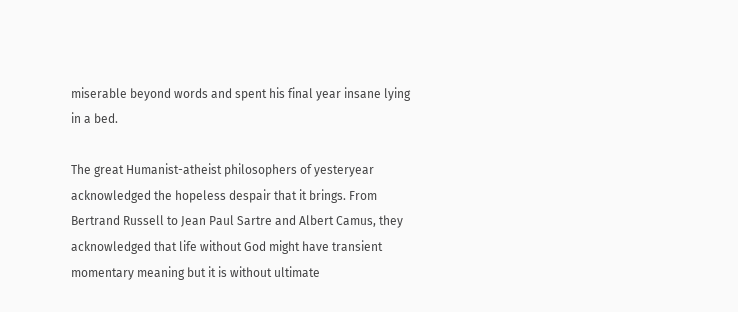miserable beyond words and spent his final year insane lying in a bed.

The great Humanist-atheist philosophers of yesteryear acknowledged the hopeless despair that it brings. From Bertrand Russell to Jean Paul Sartre and Albert Camus, they acknowledged that life without God might have transient momentary meaning but it is without ultimate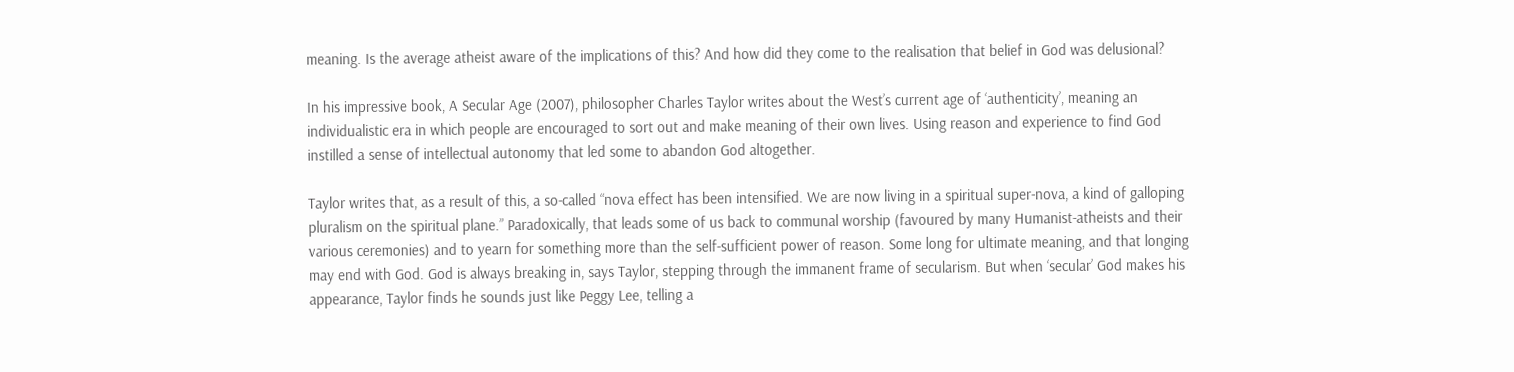meaning. Is the average atheist aware of the implications of this? And how did they come to the realisation that belief in God was delusional?

In his impressive book, A Secular Age (2007), philosopher Charles Taylor writes about the West’s current age of ‘authenticity’, meaning an individualistic era in which people are encouraged to sort out and make meaning of their own lives. Using reason and experience to find God instilled a sense of intellectual autonomy that led some to abandon God altogether.

Taylor writes that, as a result of this, a so-called “nova effect has been intensified. We are now living in a spiritual super-nova, a kind of galloping pluralism on the spiritual plane.” Paradoxically, that leads some of us back to communal worship (favoured by many Humanist-atheists and their various ceremonies) and to yearn for something more than the self-sufficient power of reason. Some long for ultimate meaning, and that longing may end with God. God is always breaking in, says Taylor, stepping through the immanent frame of secularism. But when ‘secular’ God makes his appearance, Taylor finds he sounds just like Peggy Lee, telling a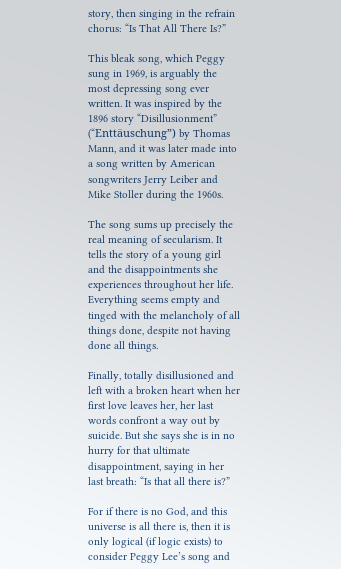story, then singing in the refrain chorus: “Is That All There Is?”

This bleak song, which Peggy sung in 1969, is arguably the most depressing song ever written. It was inspired by the 1896 story “Disillusionment” (“Enttäuschung”) by Thomas Mann, and it was later made into a song written by American songwriters Jerry Leiber and Mike Stoller during the 1960s.

The song sums up precisely the real meaning of secularism. It tells the story of a young girl and the disappointments she experiences throughout her life. Everything seems empty and tinged with the melancholy of all things done, despite not having done all things.

Finally, totally disillusioned and left with a broken heart when her first love leaves her, her last words confront a way out by suicide. But she says she is in no hurry for that ultimate disappointment, saying in her last breath: “Is that all there is?”

For if there is no God, and this universe is all there is, then it is only logical (if logic exists) to consider Peggy Lee’s song and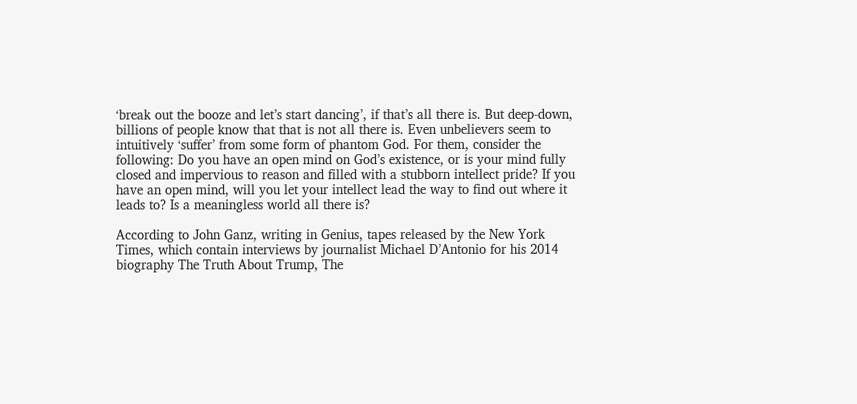‘break out the booze and let’s start dancing’, if that’s all there is. But deep-down, billions of people know that that is not all there is. Even unbelievers seem to intuitively ‘suffer’ from some form of phantom God. For them, consider the following: Do you have an open mind on God’s existence, or is your mind fully closed and impervious to reason and filled with a stubborn intellect pride? If you have an open mind, will you let your intellect lead the way to find out where it leads to? Is a meaningless world all there is?

According to John Ganz, writing in Genius, tapes released by the New York Times, which contain interviews by journalist Michael D’Antonio for his 2014 biography The Truth About Trump, The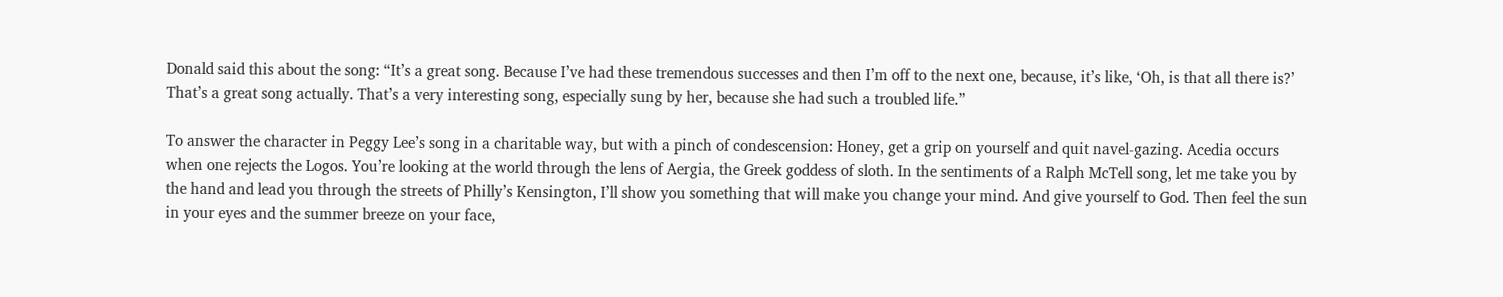Donald said this about the song: “It’s a great song. Because I’ve had these tremendous successes and then I’m off to the next one, because, it’s like, ‘Oh, is that all there is?’ That’s a great song actually. That’s a very interesting song, especially sung by her, because she had such a troubled life.”

To answer the character in Peggy Lee’s song in a charitable way, but with a pinch of condescension: Honey, get a grip on yourself and quit navel-gazing. Acedia occurs when one rejects the Logos. You’re looking at the world through the lens of Aergia, the Greek goddess of sloth. In the sentiments of a Ralph McTell song, let me take you by the hand and lead you through the streets of Philly’s Kensington, I’ll show you something that will make you change your mind. And give yourself to God. Then feel the sun in your eyes and the summer breeze on your face,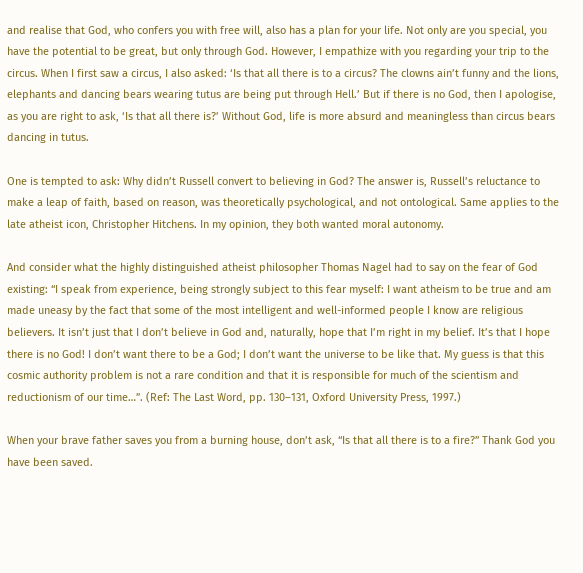and realise that God, who confers you with free will, also has a plan for your life. Not only are you special, you have the potential to be great, but only through God. However, I empathize with you regarding your trip to the circus. When I first saw a circus, I also asked: ‘Is that all there is to a circus? The clowns ain’t funny and the lions, elephants and dancing bears wearing tutus are being put through Hell.’ But if there is no God, then I apologise, as you are right to ask, ‘Is that all there is?’ Without God, life is more absurd and meaningless than circus bears dancing in tutus.

One is tempted to ask: Why didn’t Russell convert to believing in God? The answer is, Russell’s reluctance to make a leap of faith, based on reason, was theoretically psychological, and not ontological. Same applies to the late atheist icon, Christopher Hitchens. In my opinion, they both wanted moral autonomy.

And consider what the highly distinguished atheist philosopher Thomas Nagel had to say on the fear of God existing: “I speak from experience, being strongly subject to this fear myself: I want atheism to be true and am made uneasy by the fact that some of the most intelligent and well-informed people I know are religious believers. It isn’t just that I don’t believe in God and, naturally, hope that I’m right in my belief. It’s that I hope there is no God! I don’t want there to be a God; I don’t want the universe to be like that. My guess is that this cosmic authority problem is not a rare condition and that it is responsible for much of the scientism and reductionism of our time…”. (Ref: The Last Word, pp. 130–131, Oxford University Press, 1997.)

When your brave father saves you from a burning house, don’t ask, “Is that all there is to a fire?” Thank God you have been saved.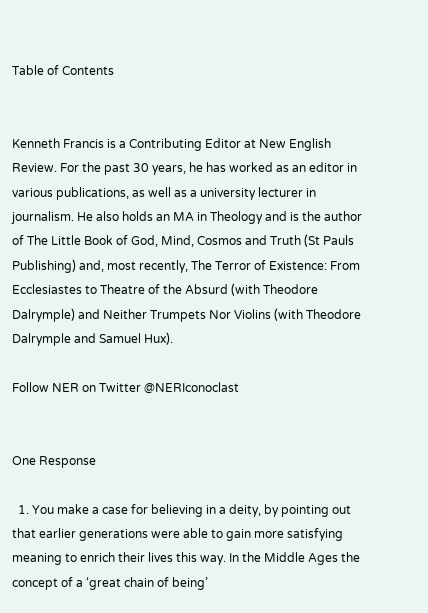Table of Contents


Kenneth Francis is a Contributing Editor at New English Review. For the past 30 years, he has worked as an editor in various publications, as well as a university lecturer in journalism. He also holds an MA in Theology and is the author of The Little Book of God, Mind, Cosmos and Truth (St Pauls Publishing) and, most recently, The Terror of Existence: From Ecclesiastes to Theatre of the Absurd (with Theodore Dalrymple) and Neither Trumpets Nor Violins (with Theodore Dalrymple and Samuel Hux).

Follow NER on Twitter @NERIconoclast


One Response

  1. You make a case for believing in a deity, by pointing out that earlier generations were able to gain more satisfying meaning to enrich their lives this way. In the Middle Ages the concept of a ‘great chain of being’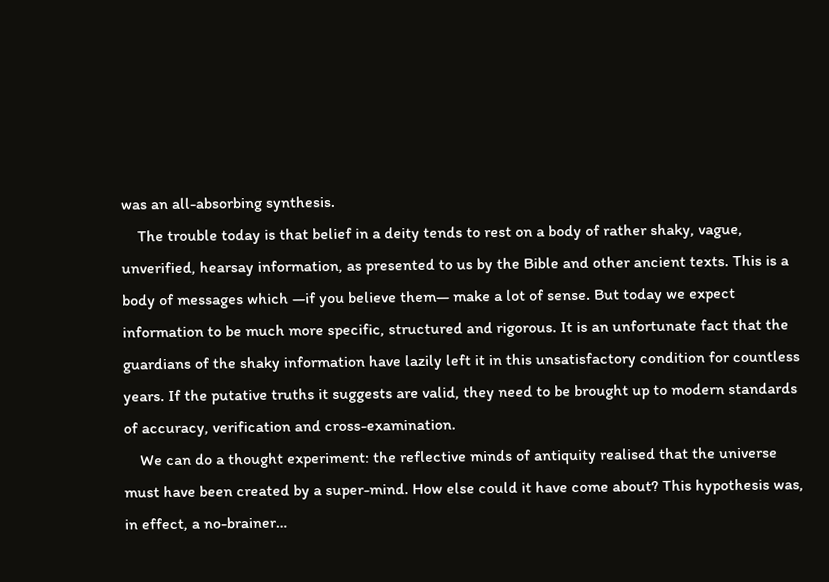was an all-absorbing synthesis.
    The trouble today is that belief in a deity tends to rest on a body of rather shaky, vague, unverified, hearsay information, as presented to us by the Bible and other ancient texts. This is a body of messages which —if you believe them— make a lot of sense. But today we expect information to be much more specific, structured and rigorous. It is an unfortunate fact that the guardians of the shaky information have lazily left it in this unsatisfactory condition for countless years. If the putative truths it suggests are valid, they need to be brought up to modern standards of accuracy, verification and cross-examination.
    We can do a thought experiment: the reflective minds of antiquity realised that the universe must have been created by a super-mind. How else could it have come about? This hypothesis was, in effect, a no-brainer…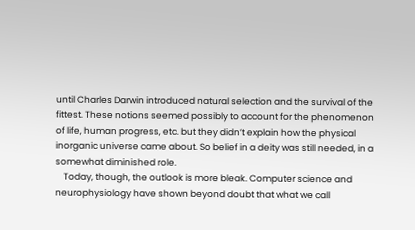until Charles Darwin introduced natural selection and the survival of the fittest. These notions seemed possibly to account for the phenomenon of life, human progress, etc. but they didn’t explain how the physical inorganic universe came about. So belief in a deity was still needed, in a somewhat diminished role.
    Today, though, the outlook is more bleak. Computer science and neurophysiology have shown beyond doubt that what we call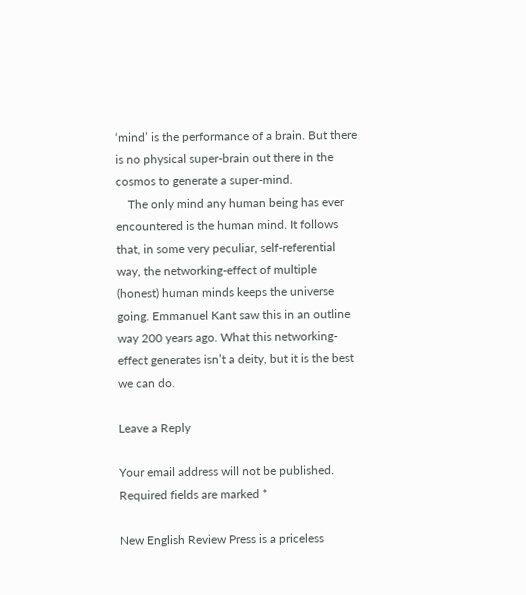‘mind’ is the performance of a brain. But there is no physical super-brain out there in the cosmos to generate a super-mind.
    The only mind any human being has ever encountered is the human mind. It follows that, in some very peculiar, self-referential way, the networking-effect of multiple (honest) human minds keeps the universe going. Emmanuel Kant saw this in an outline way 200 years ago. What this networking-effect generates isn’t a deity, but it is the best we can do.

Leave a Reply

Your email address will not be published. Required fields are marked *

New English Review Press is a priceless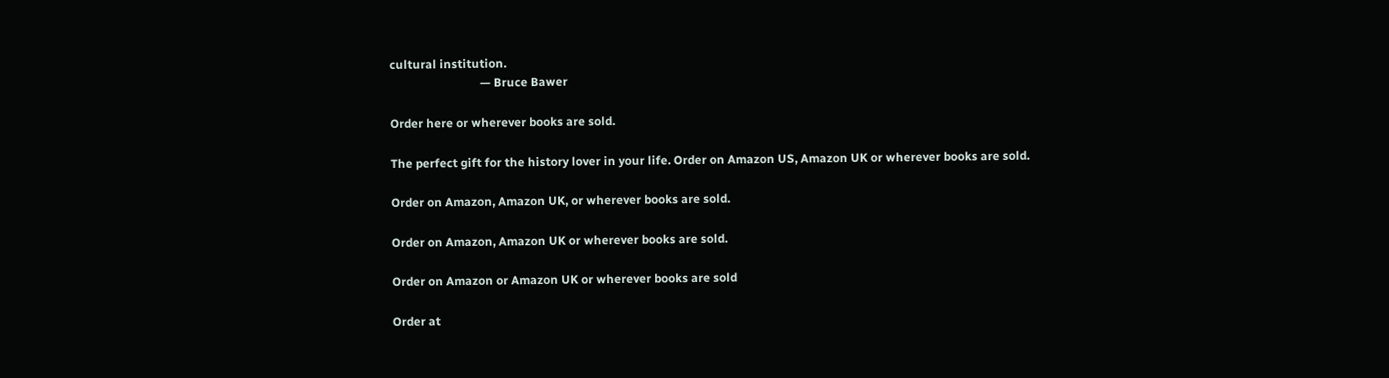cultural institution.
                              — Bruce Bawer

Order here or wherever books are sold.

The perfect gift for the history lover in your life. Order on Amazon US, Amazon UK or wherever books are sold.

Order on Amazon, Amazon UK, or wherever books are sold.

Order on Amazon, Amazon UK or wherever books are sold.

Order on Amazon or Amazon UK or wherever books are sold

Order at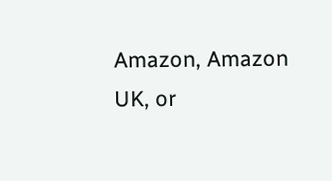Amazon, Amazon UK, or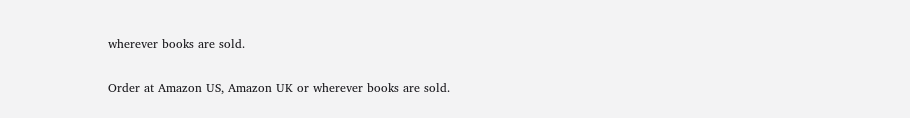wherever books are sold.

Order at Amazon US, Amazon UK or wherever books are sold.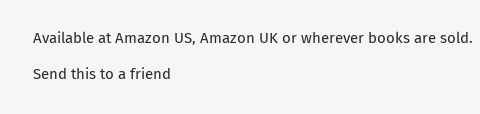Available at Amazon US, Amazon UK or wherever books are sold.

Send this to a friend